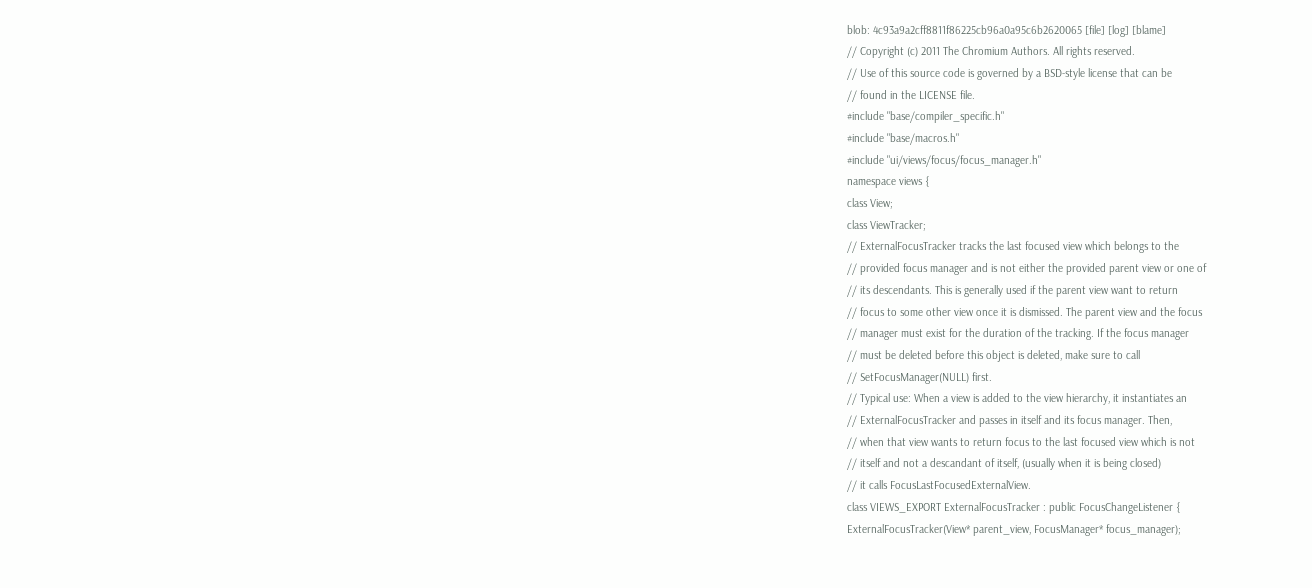blob: 4c93a9a2cff8811f86225cb96a0a95c6b2620065 [file] [log] [blame]
// Copyright (c) 2011 The Chromium Authors. All rights reserved.
// Use of this source code is governed by a BSD-style license that can be
// found in the LICENSE file.
#include "base/compiler_specific.h"
#include "base/macros.h"
#include "ui/views/focus/focus_manager.h"
namespace views {
class View;
class ViewTracker;
// ExternalFocusTracker tracks the last focused view which belongs to the
// provided focus manager and is not either the provided parent view or one of
// its descendants. This is generally used if the parent view want to return
// focus to some other view once it is dismissed. The parent view and the focus
// manager must exist for the duration of the tracking. If the focus manager
// must be deleted before this object is deleted, make sure to call
// SetFocusManager(NULL) first.
// Typical use: When a view is added to the view hierarchy, it instantiates an
// ExternalFocusTracker and passes in itself and its focus manager. Then,
// when that view wants to return focus to the last focused view which is not
// itself and not a descandant of itself, (usually when it is being closed)
// it calls FocusLastFocusedExternalView.
class VIEWS_EXPORT ExternalFocusTracker : public FocusChangeListener {
ExternalFocusTracker(View* parent_view, FocusManager* focus_manager);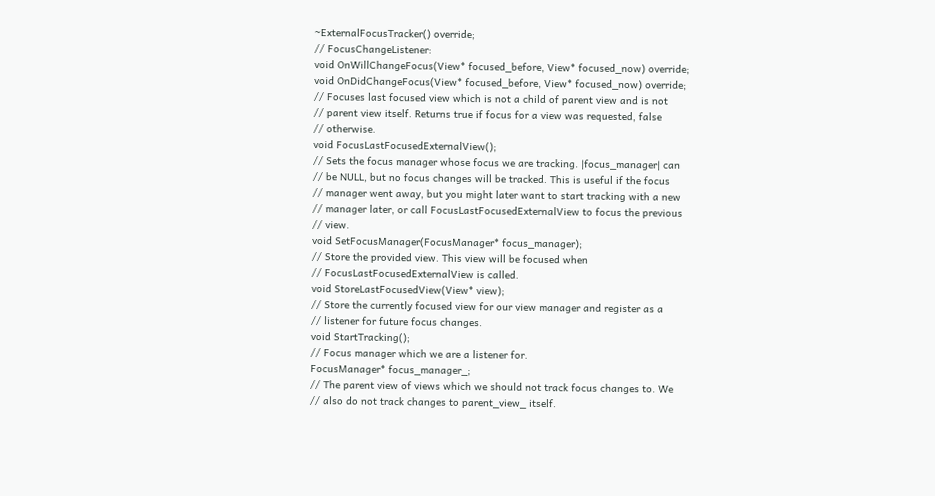~ExternalFocusTracker() override;
// FocusChangeListener:
void OnWillChangeFocus(View* focused_before, View* focused_now) override;
void OnDidChangeFocus(View* focused_before, View* focused_now) override;
// Focuses last focused view which is not a child of parent view and is not
// parent view itself. Returns true if focus for a view was requested, false
// otherwise.
void FocusLastFocusedExternalView();
// Sets the focus manager whose focus we are tracking. |focus_manager| can
// be NULL, but no focus changes will be tracked. This is useful if the focus
// manager went away, but you might later want to start tracking with a new
// manager later, or call FocusLastFocusedExternalView to focus the previous
// view.
void SetFocusManager(FocusManager* focus_manager);
// Store the provided view. This view will be focused when
// FocusLastFocusedExternalView is called.
void StoreLastFocusedView(View* view);
// Store the currently focused view for our view manager and register as a
// listener for future focus changes.
void StartTracking();
// Focus manager which we are a listener for.
FocusManager* focus_manager_;
// The parent view of views which we should not track focus changes to. We
// also do not track changes to parent_view_ itself.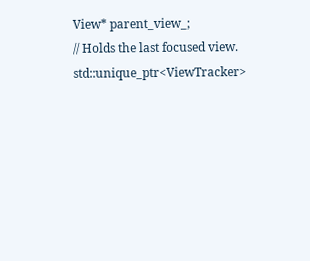View* parent_view_;
// Holds the last focused view.
std::unique_ptr<ViewTracker>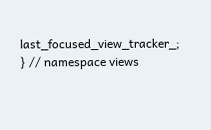last_focused_view_tracker_;
} // namespace views